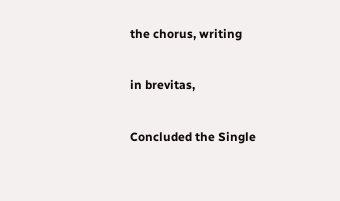the chorus, writing

in brevitas,

Concluded the Single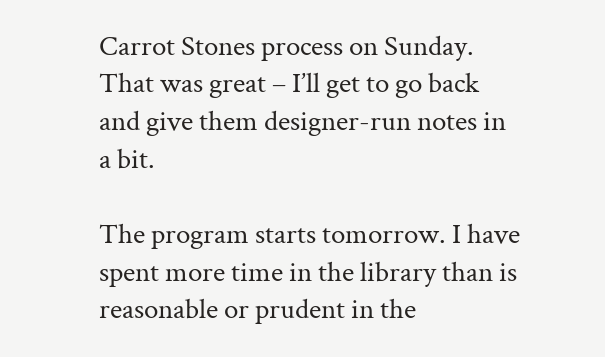Carrot Stones process on Sunday. That was great – I’ll get to go back and give them designer-run notes in a bit.

The program starts tomorrow. I have spent more time in the library than is reasonable or prudent in the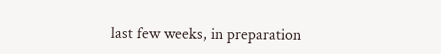last few weeks, in preparation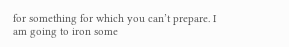for something for which you can’t prepare. I am going to iron some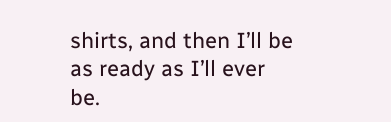shirts, and then I’ll be as ready as I’ll ever be.